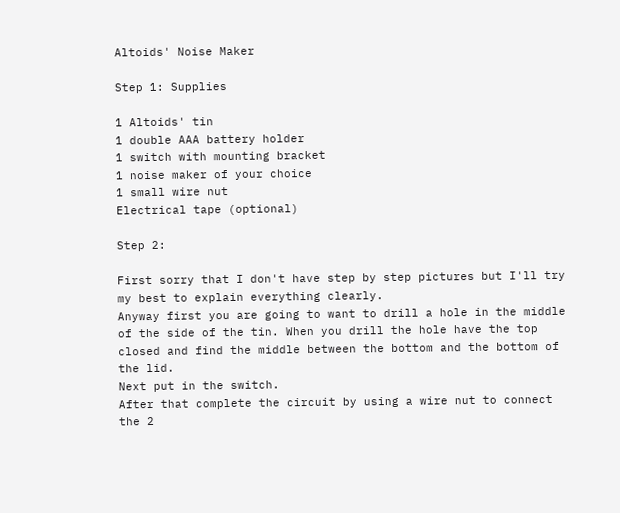Altoids' Noise Maker

Step 1: Supplies

1 Altoids' tin
1 double AAA battery holder
1 switch with mounting bracket
1 noise maker of your choice
1 small wire nut
Electrical tape (optional)

Step 2:

First sorry that I don't have step by step pictures but I'll try my best to explain everything clearly.
Anyway first you are going to want to drill a hole in the middle of the side of the tin. When you drill the hole have the top closed and find the middle between the bottom and the bottom of the lid.
Next put in the switch.
After that complete the circuit by using a wire nut to connect the 2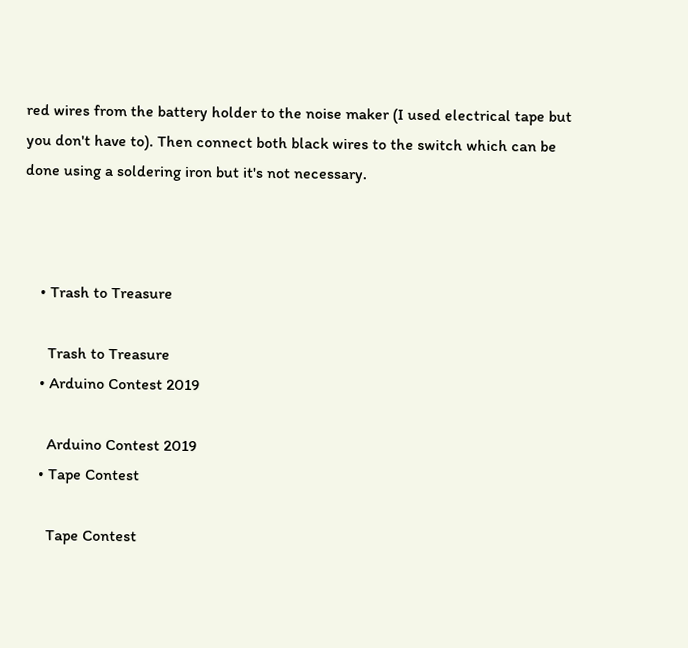red wires from the battery holder to the noise maker (I used electrical tape but you don't have to). Then connect both black wires to the switch which can be done using a soldering iron but it's not necessary.



    • Trash to Treasure

      Trash to Treasure
    • Arduino Contest 2019

      Arduino Contest 2019
    • Tape Contest

      Tape Contest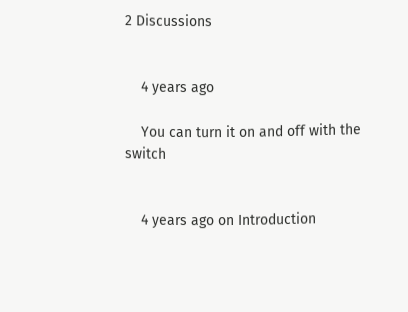2 Discussions


    4 years ago

    You can turn it on and off with the switch


    4 years ago on Introduction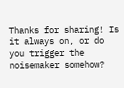Thanks for sharing! Is it always on, or do you trigger the noisemaker somehow?